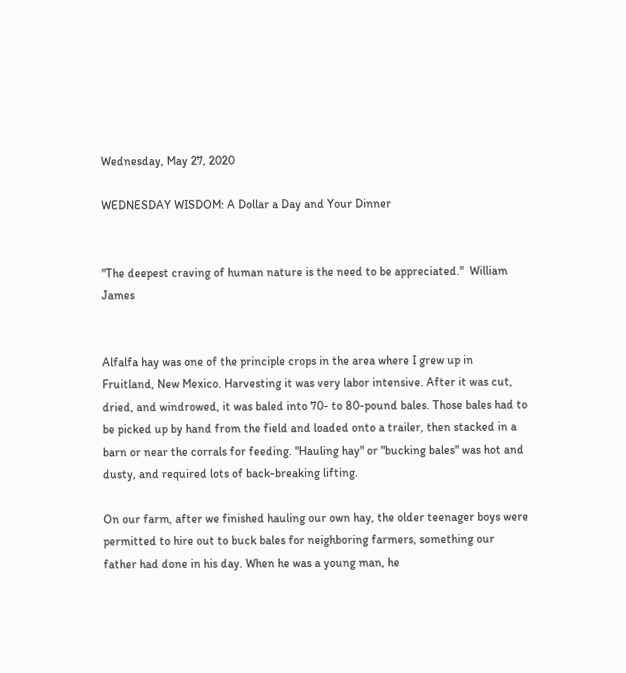Wednesday, May 27, 2020

WEDNESDAY WISDOM: A Dollar a Day and Your Dinner


"The deepest craving of human nature is the need to be appreciated."  William James


Alfalfa hay was one of the principle crops in the area where I grew up in Fruitland, New Mexico. Harvesting it was very labor intensive. After it was cut, dried, and windrowed, it was baled into 70- to 80-pound bales. Those bales had to be picked up by hand from the field and loaded onto a trailer, then stacked in a barn or near the corrals for feeding. "Hauling hay" or "bucking bales" was hot and dusty, and required lots of back-breaking lifting.

On our farm, after we finished hauling our own hay, the older teenager boys were permitted to hire out to buck bales for neighboring farmers, something our father had done in his day. When he was a young man, he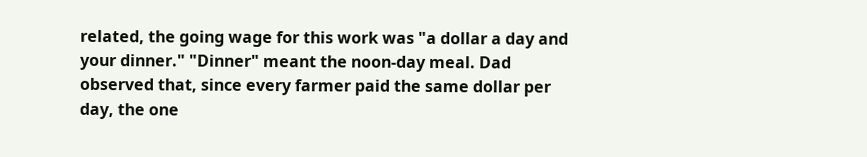related, the going wage for this work was "a dollar a day and your dinner." "Dinner" meant the noon-day meal. Dad observed that, since every farmer paid the same dollar per day, the one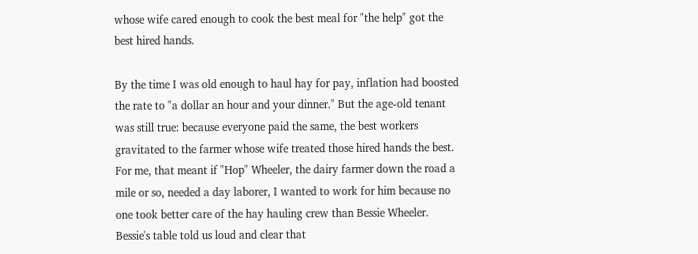whose wife cared enough to cook the best meal for "the help" got the best hired hands.

By the time I was old enough to haul hay for pay, inflation had boosted the rate to "a dollar an hour and your dinner." But the age-old tenant was still true: because everyone paid the same, the best workers gravitated to the farmer whose wife treated those hired hands the best. For me, that meant if "Hop" Wheeler, the dairy farmer down the road a mile or so, needed a day laborer, I wanted to work for him because no one took better care of the hay hauling crew than Bessie Wheeler. Bessie's table told us loud and clear that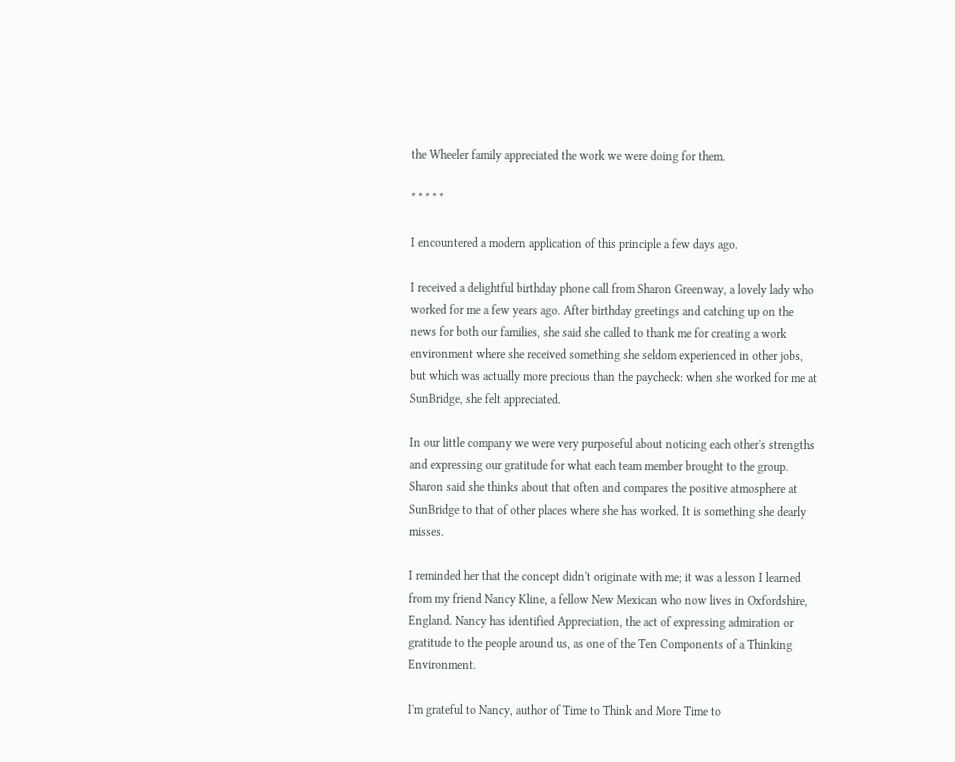the Wheeler family appreciated the work we were doing for them.

* * * * *

I encountered a modern application of this principle a few days ago.

I received a delightful birthday phone call from Sharon Greenway, a lovely lady who worked for me a few years ago. After birthday greetings and catching up on the news for both our families, she said she called to thank me for creating a work environment where she received something she seldom experienced in other jobs, but which was actually more precious than the paycheck: when she worked for me at SunBridge, she felt appreciated.

In our little company we were very purposeful about noticing each other's strengths and expressing our gratitude for what each team member brought to the group. Sharon said she thinks about that often and compares the positive atmosphere at SunBridge to that of other places where she has worked. It is something she dearly misses.

I reminded her that the concept didn't originate with me; it was a lesson I learned from my friend Nancy Kline, a fellow New Mexican who now lives in Oxfordshire, England. Nancy has identified Appreciation, the act of expressing admiration or gratitude to the people around us, as one of the Ten Components of a Thinking Environment.

I'm grateful to Nancy, author of Time to Think and More Time to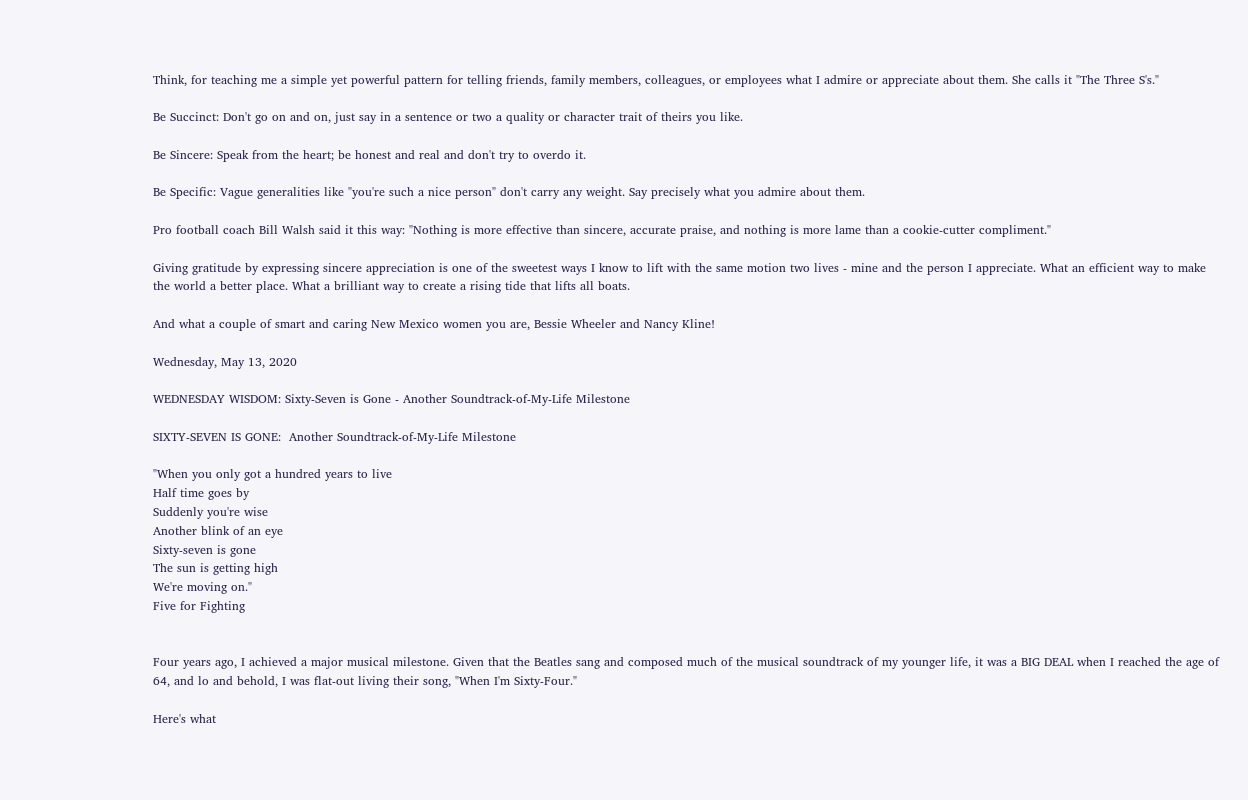Think, for teaching me a simple yet powerful pattern for telling friends, family members, colleagues, or employees what I admire or appreciate about them. She calls it "The Three S's."

Be Succinct: Don't go on and on, just say in a sentence or two a quality or character trait of theirs you like.

Be Sincere: Speak from the heart; be honest and real and don't try to overdo it.

Be Specific: Vague generalities like "you're such a nice person" don't carry any weight. Say precisely what you admire about them.

Pro football coach Bill Walsh said it this way: "Nothing is more effective than sincere, accurate praise, and nothing is more lame than a cookie-cutter compliment."

Giving gratitude by expressing sincere appreciation is one of the sweetest ways I know to lift with the same motion two lives - mine and the person I appreciate. What an efficient way to make the world a better place. What a brilliant way to create a rising tide that lifts all boats.

And what a couple of smart and caring New Mexico women you are, Bessie Wheeler and Nancy Kline!

Wednesday, May 13, 2020

WEDNESDAY WISDOM: Sixty-Seven is Gone - Another Soundtrack-of-My-Life Milestone

SIXTY-SEVEN IS GONE:  Another Soundtrack-of-My-Life Milestone

"When you only got a hundred years to live
Half time goes by
Suddenly you're wise
Another blink of an eye
Sixty-seven is gone
The sun is getting high
We're moving on."
Five for Fighting


Four years ago, I achieved a major musical milestone. Given that the Beatles sang and composed much of the musical soundtrack of my younger life, it was a BIG DEAL when I reached the age of 64, and lo and behold, I was flat-out living their song, "When I'm Sixty-Four."

Here's what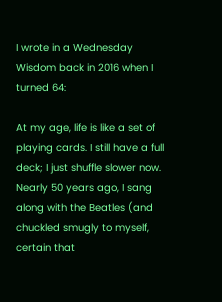I wrote in a Wednesday Wisdom back in 2016 when I turned 64:

At my age, life is like a set of playing cards. I still have a full deck; I just shuffle slower now. Nearly 50 years ago, I sang along with the Beatles (and chuckled smugly to myself, certain that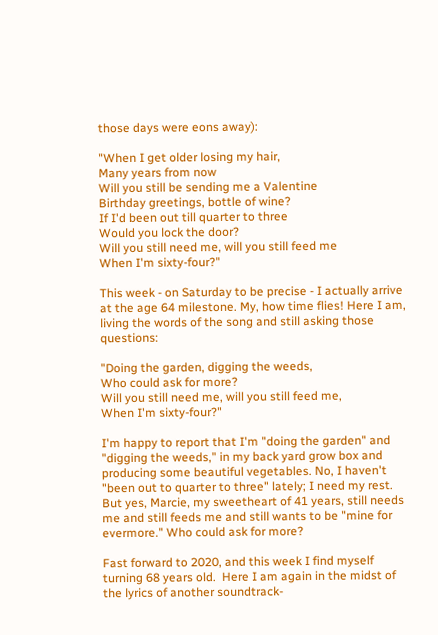those days were eons away):

"When I get older losing my hair,
Many years from now
Will you still be sending me a Valentine
Birthday greetings, bottle of wine?
If I'd been out till quarter to three
Would you lock the door?
Will you still need me, will you still feed me
When I'm sixty-four?"

This week - on Saturday to be precise - I actually arrive at the age 64 milestone. My, how time flies! Here I am, living the words of the song and still asking those questions:

"Doing the garden, digging the weeds,
Who could ask for more?
Will you still need me, will you still feed me,
When I'm sixty-four?"

I'm happy to report that I'm "doing the garden" and "digging the weeds," in my back yard grow box and producing some beautiful vegetables. No, I haven't "been out to quarter to three" lately; I need my rest. But yes, Marcie, my sweetheart of 41 years, still needs me and still feeds me and still wants to be "mine for evermore." Who could ask for more?

Fast forward to 2020, and this week I find myself turning 68 years old.  Here I am again in the midst of the lyrics of another soundtrack-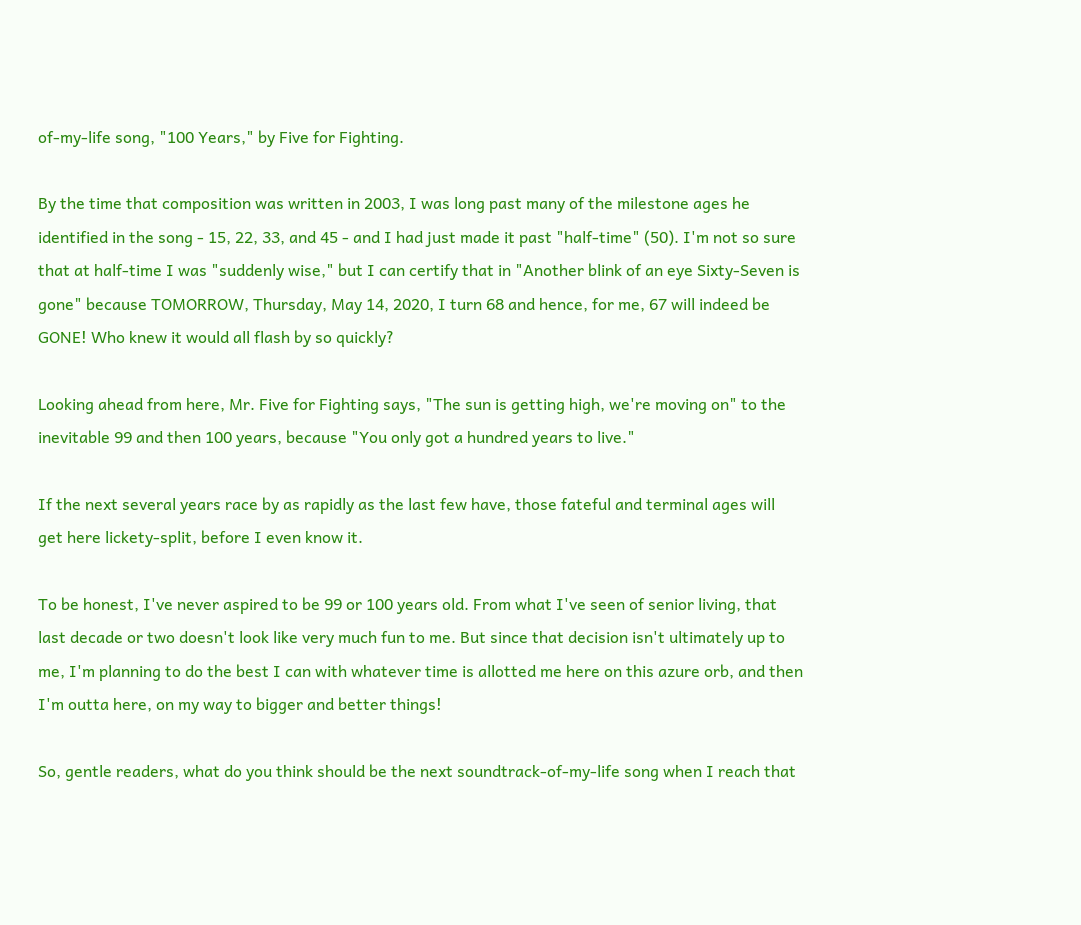of-my-life song, "100 Years," by Five for Fighting.

By the time that composition was written in 2003, I was long past many of the milestone ages he identified in the song - 15, 22, 33, and 45 - and I had just made it past "half-time" (50). I'm not so sure that at half-time I was "suddenly wise," but I can certify that in "Another blink of an eye Sixty-Seven is gone" because TOMORROW, Thursday, May 14, 2020, I turn 68 and hence, for me, 67 will indeed be GONE! Who knew it would all flash by so quickly?

Looking ahead from here, Mr. Five for Fighting says, "The sun is getting high, we're moving on" to the inevitable 99 and then 100 years, because "You only got a hundred years to live."

If the next several years race by as rapidly as the last few have, those fateful and terminal ages will get here lickety-split, before I even know it.

To be honest, I've never aspired to be 99 or 100 years old. From what I've seen of senior living, that last decade or two doesn't look like very much fun to me. But since that decision isn't ultimately up to me, I'm planning to do the best I can with whatever time is allotted me here on this azure orb, and then I'm outta here, on my way to bigger and better things!

So, gentle readers, what do you think should be the next soundtrack-of-my-life song when I reach that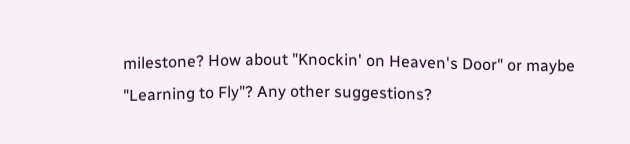milestone? How about "Knockin' on Heaven's Door" or maybe "Learning to Fly"? Any other suggestions?